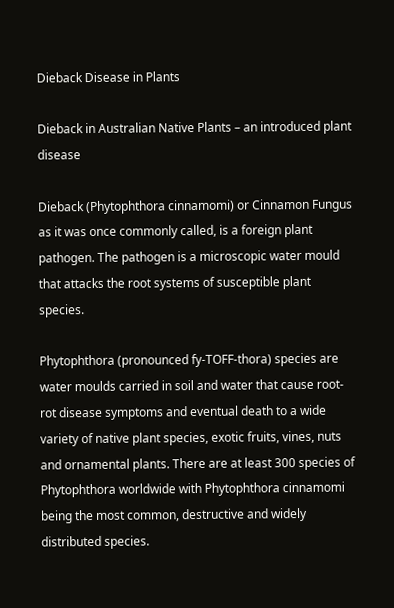Dieback Disease in Plants

Dieback in Australian Native Plants – an introduced plant disease

Dieback (Phytophthora cinnamomi) or Cinnamon Fungus as it was once commonly called, is a foreign plant pathogen. The pathogen is a microscopic water mould that attacks the root systems of susceptible plant species.

Phytophthora (pronounced fy-TOFF-thora) species are water moulds carried in soil and water that cause root-rot disease symptoms and eventual death to a wide variety of native plant species, exotic fruits, vines, nuts and ornamental plants. There are at least 300 species of Phytophthora worldwide with Phytophthora cinnamomi being the most common, destructive and widely distributed species.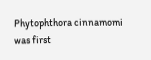Phytophthora cinnamomi was first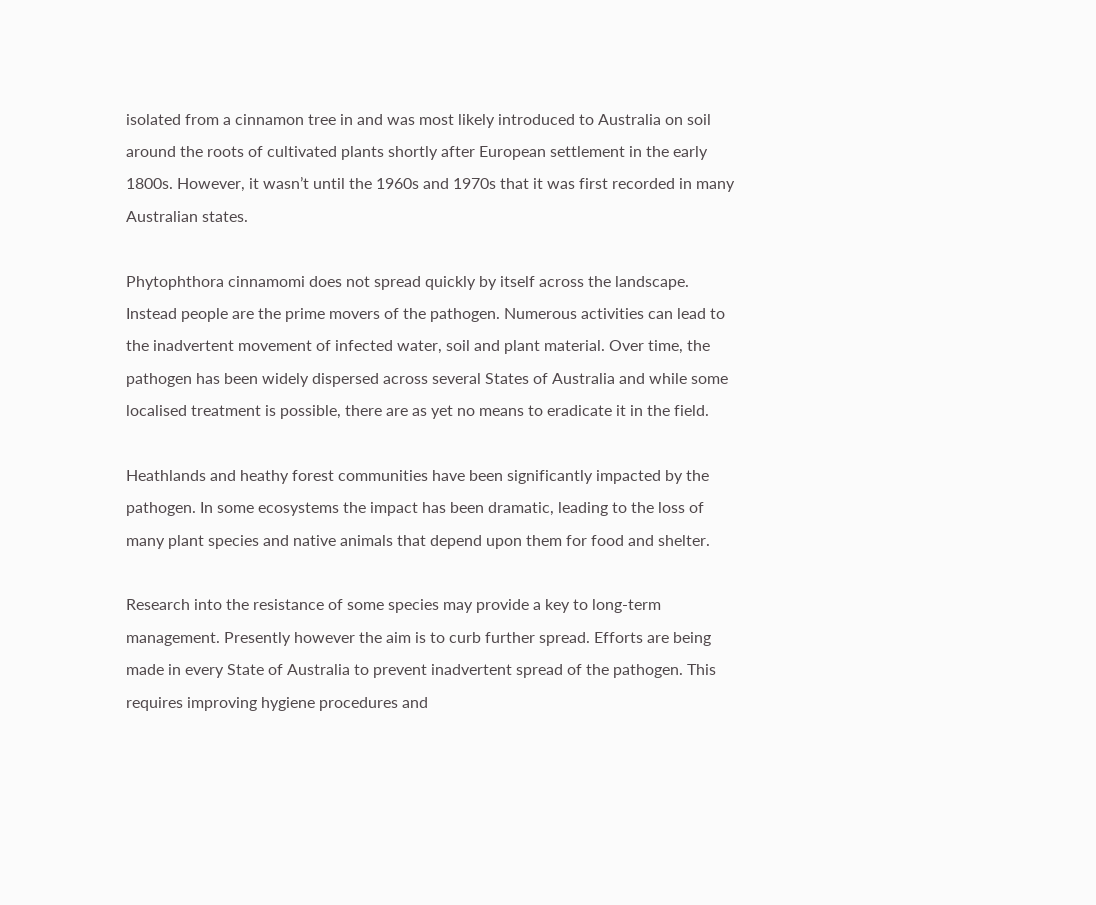isolated from a cinnamon tree in and was most likely introduced to Australia on soil around the roots of cultivated plants shortly after European settlement in the early 1800s. However, it wasn’t until the 1960s and 1970s that it was first recorded in many Australian states.

Phytophthora cinnamomi does not spread quickly by itself across the landscape. Instead people are the prime movers of the pathogen. Numerous activities can lead to the inadvertent movement of infected water, soil and plant material. Over time, the pathogen has been widely dispersed across several States of Australia and while some localised treatment is possible, there are as yet no means to eradicate it in the field.

Heathlands and heathy forest communities have been significantly impacted by the pathogen. In some ecosystems the impact has been dramatic, leading to the loss of many plant species and native animals that depend upon them for food and shelter.

Research into the resistance of some species may provide a key to long-term management. Presently however the aim is to curb further spread. Efforts are being made in every State of Australia to prevent inadvertent spread of the pathogen. This requires improving hygiene procedures and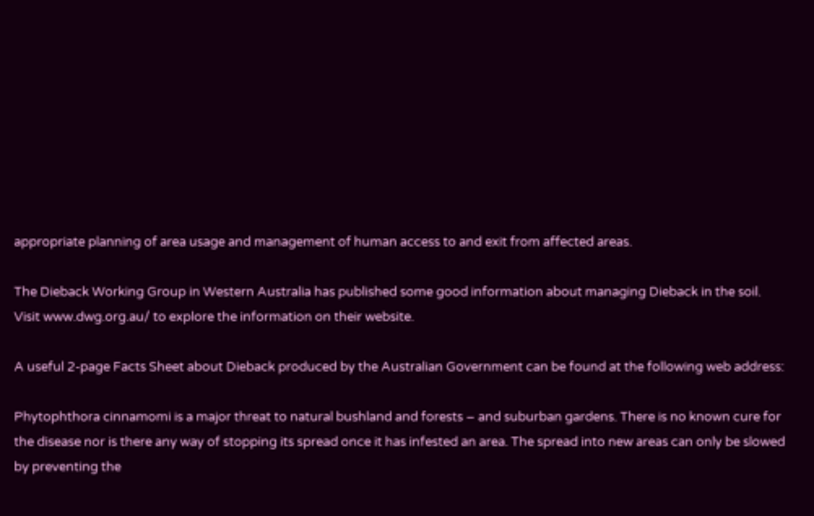appropriate planning of area usage and management of human access to and exit from affected areas.

The Dieback Working Group in Western Australia has published some good information about managing Dieback in the soil. Visit www.dwg.org.au/ to explore the information on their website.

A useful 2-page Facts Sheet about Dieback produced by the Australian Government can be found at the following web address:

Phytophthora cinnamomi is a major threat to natural bushland and forests – and suburban gardens. There is no known cure for the disease nor is there any way of stopping its spread once it has infested an area. The spread into new areas can only be slowed by preventing the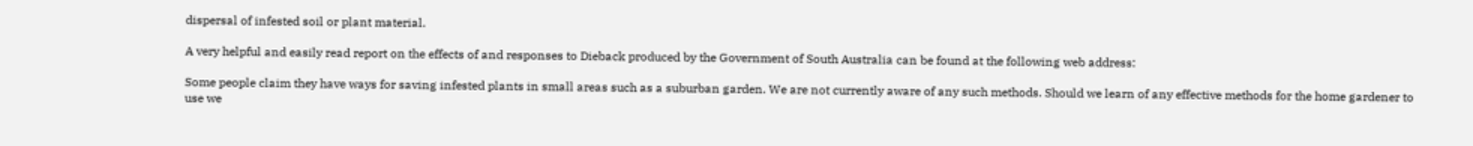dispersal of infested soil or plant material.

A very helpful and easily read report on the effects of and responses to Dieback produced by the Government of South Australia can be found at the following web address:

Some people claim they have ways for saving infested plants in small areas such as a suburban garden. We are not currently aware of any such methods. Should we learn of any effective methods for the home gardener to use we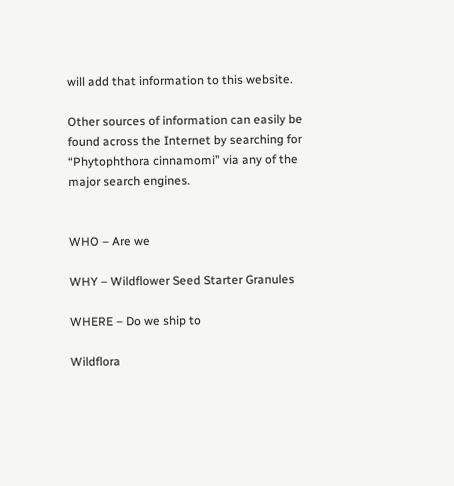will add that information to this website.

Other sources of information can easily be found across the Internet by searching for “Phytophthora cinnamomi” via any of the major search engines.


WHO – Are we

WHY – Wildflower Seed Starter Granules

WHERE – Do we ship to

Wildflora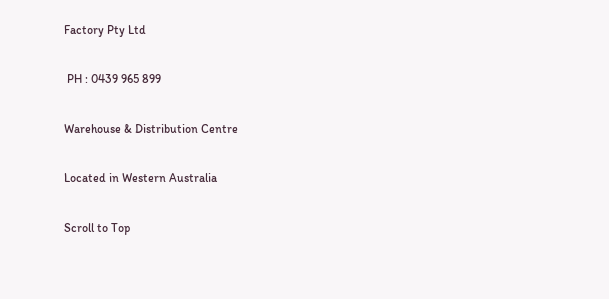Factory Pty Ltd

 PH : 0439 965 899

Warehouse & Distribution Centre

Located in Western Australia

Scroll to Top